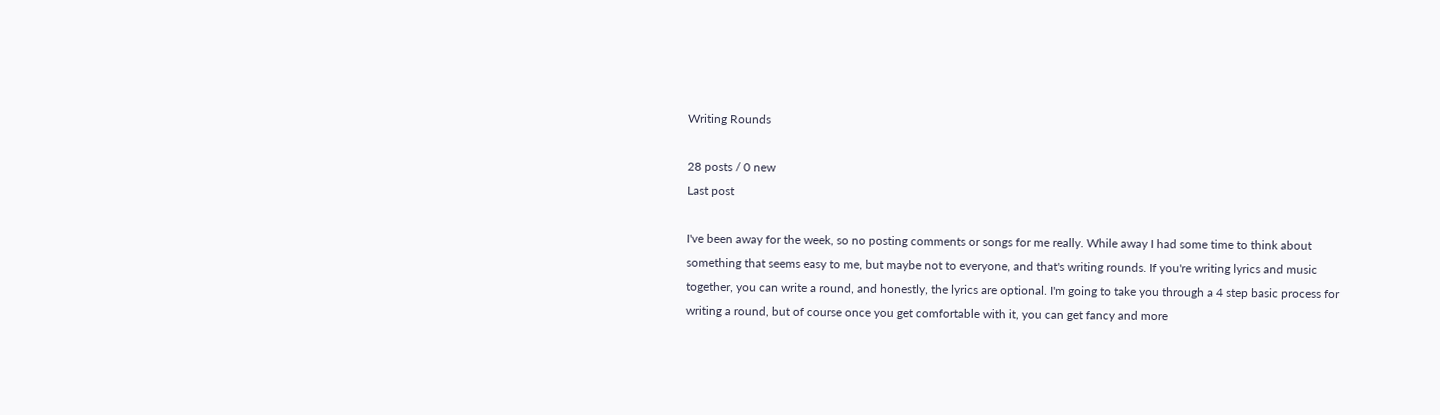Writing Rounds

28 posts / 0 new
Last post

I've been away for the week, so no posting comments or songs for me really. While away I had some time to think about something that seems easy to me, but maybe not to everyone, and that's writing rounds. If you're writing lyrics and music together, you can write a round, and honestly, the lyrics are optional. I'm going to take you through a 4 step basic process for writing a round, but of course once you get comfortable with it, you can get fancy and more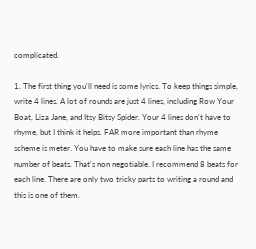complicated.

1. The first thing you'll need is some lyrics. To keep things simple, write 4 lines. A lot of rounds are just 4 lines, including Row Your Boat, Liza Jane, and Itsy Bitsy Spider. Your 4 lines don't have to rhyme, but I think it helps. FAR more important than rhyme scheme is meter. You have to make sure each line has the same number of beats. That's non negotiable. I recommend 8 beats for each line. There are only two tricky parts to writing a round and this is one of them.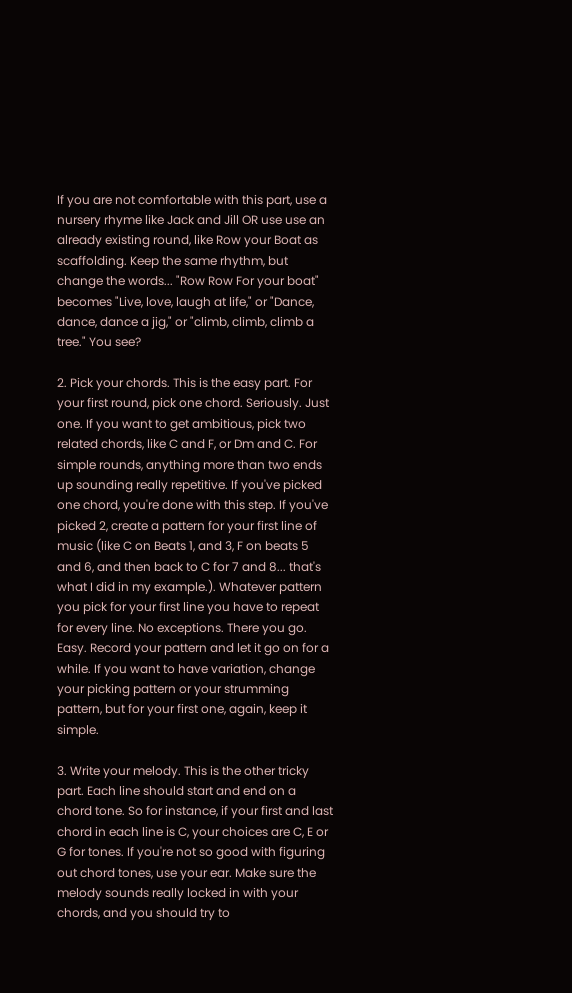If you are not comfortable with this part, use a nursery rhyme like Jack and Jill OR use use an already existing round, like Row your Boat as scaffolding. Keep the same rhythm, but change the words... "Row Row For your boat" becomes "Live, love, laugh at life," or "Dance, dance, dance a jig," or "climb, climb, climb a tree." You see?

2. Pick your chords. This is the easy part. For your first round, pick one chord. Seriously. Just one. If you want to get ambitious, pick two related chords, like C and F, or Dm and C. For simple rounds, anything more than two ends up sounding really repetitive. If you've picked one chord, you're done with this step. If you've picked 2, create a pattern for your first line of music (like C on Beats 1, and 3, F on beats 5 and 6, and then back to C for 7 and 8... that's what I did in my example.). Whatever pattern you pick for your first line you have to repeat for every line. No exceptions. There you go. Easy. Record your pattern and let it go on for a while. If you want to have variation, change your picking pattern or your strumming pattern, but for your first one, again, keep it simple.

3. Write your melody. This is the other tricky part. Each line should start and end on a chord tone. So for instance, if your first and last chord in each line is C, your choices are C, E or G for tones. If you're not so good with figuring out chord tones, use your ear. Make sure the melody sounds really locked in with your chords, and you should try to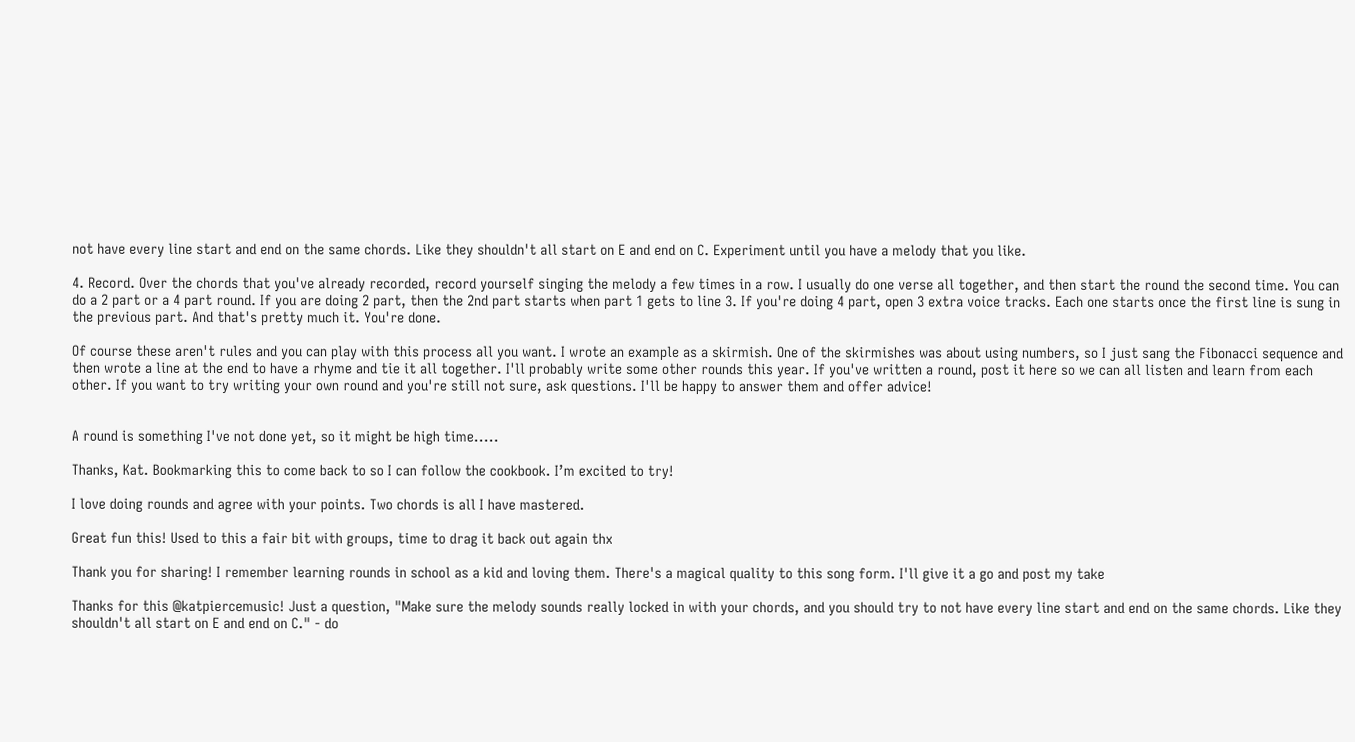not have every line start and end on the same chords. Like they shouldn't all start on E and end on C. Experiment until you have a melody that you like.

4. Record. Over the chords that you've already recorded, record yourself singing the melody a few times in a row. I usually do one verse all together, and then start the round the second time. You can do a 2 part or a 4 part round. If you are doing 2 part, then the 2nd part starts when part 1 gets to line 3. If you're doing 4 part, open 3 extra voice tracks. Each one starts once the first line is sung in the previous part. And that's pretty much it. You're done.

Of course these aren't rules and you can play with this process all you want. I wrote an example as a skirmish. One of the skirmishes was about using numbers, so I just sang the Fibonacci sequence and then wrote a line at the end to have a rhyme and tie it all together. I'll probably write some other rounds this year. If you've written a round, post it here so we can all listen and learn from each other. If you want to try writing your own round and you're still not sure, ask questions. I'll be happy to answer them and offer advice!


A round is something I've not done yet, so it might be high time.....

Thanks, Kat. Bookmarking this to come back to so I can follow the cookbook. I’m excited to try!

I love doing rounds and agree with your points. Two chords is all I have mastered.

Great fun this! Used to this a fair bit with groups, time to drag it back out again thx

Thank you for sharing! I remember learning rounds in school as a kid and loving them. There's a magical quality to this song form. I'll give it a go and post my take

Thanks for this @katpiercemusic! Just a question, "Make sure the melody sounds really locked in with your chords, and you should try to not have every line start and end on the same chords. Like they shouldn't all start on E and end on C." - do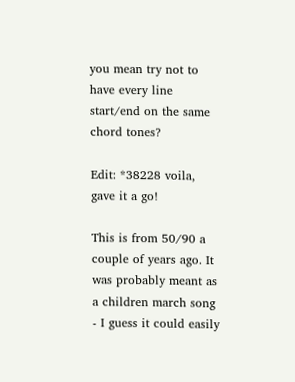you mean try not to have every line start/end on the same chord tones?

Edit: *38228 voila, gave it a go!

This is from 50/90 a couple of years ago. It was probably meant as a children march song - I guess it could easily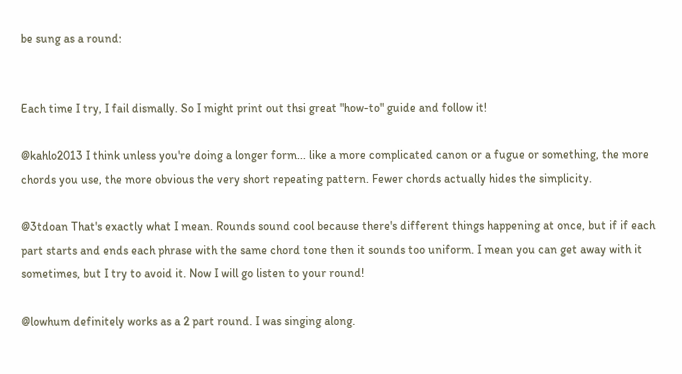be sung as a round:


Each time I try, I fail dismally. So I might print out thsi great "how-to" guide and follow it!

@kahlo2013 I think unless you're doing a longer form... like a more complicated canon or a fugue or something, the more chords you use, the more obvious the very short repeating pattern. Fewer chords actually hides the simplicity.

@3tdoan That's exactly what I mean. Rounds sound cool because there's different things happening at once, but if if each part starts and ends each phrase with the same chord tone then it sounds too uniform. I mean you can get away with it sometimes, but I try to avoid it. Now I will go listen to your round!

@lowhum definitely works as a 2 part round. I was singing along.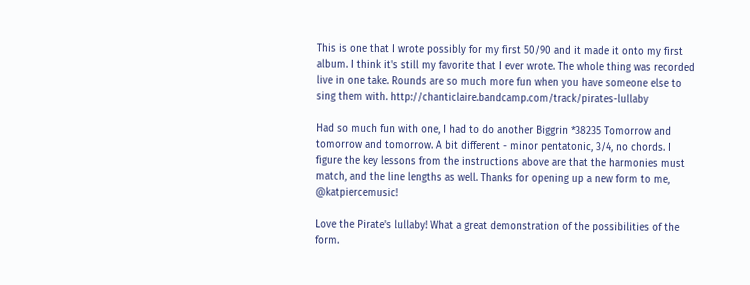This is one that I wrote possibly for my first 50/90 and it made it onto my first album. I think it's still my favorite that I ever wrote. The whole thing was recorded live in one take. Rounds are so much more fun when you have someone else to sing them with. http://chanticlaire.bandcamp.com/track/pirates-lullaby

Had so much fun with one, I had to do another Biggrin *38235 Tomorrow and tomorrow and tomorrow. A bit different - minor pentatonic, 3/4, no chords. I figure the key lessons from the instructions above are that the harmonies must match, and the line lengths as well. Thanks for opening up a new form to me, @katpiercemusic!

Love the Pirate's lullaby! What a great demonstration of the possibilities of the form.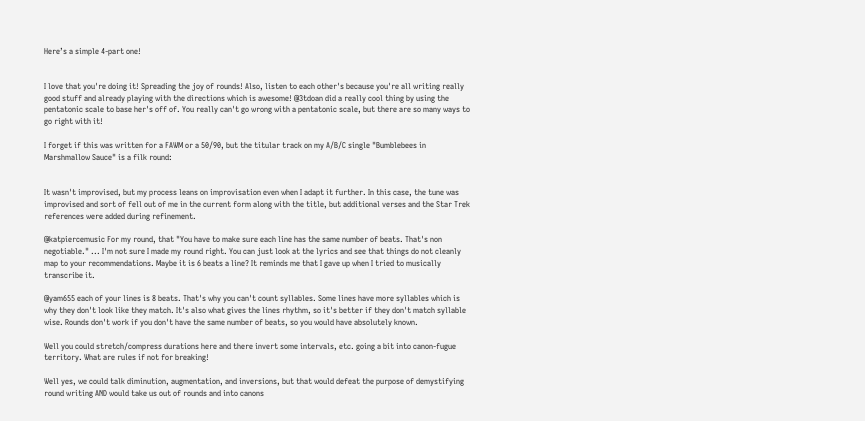Here’s a simple 4-part one!


I love that you're doing it! Spreading the joy of rounds! Also, listen to each other's because you're all writing really good stuff and already playing with the directions which is awesome! @3tdoan did a really cool thing by using the pentatonic scale to base her's off of. You really can't go wrong with a pentatonic scale, but there are so many ways to go right with it!

I forget if this was written for a FAWM or a 50/90, but the titular track on my A/B/C single "Bumblebees in Marshmallow Sauce" is a filk round:


It wasn't improvised, but my process leans on improvisation even when I adapt it further. In this case, the tune was improvised and sort of fell out of me in the current form along with the title, but additional verses and the Star Trek references were added during refinement.

@katpiercemusic For my round, that "You have to make sure each line has the same number of beats. That's non negotiable." ... I'm not sure I made my round right. You can just look at the lyrics and see that things do not cleanly map to your recommendations. Maybe it is 6 beats a line? It reminds me that I gave up when I tried to musically transcribe it.

@yam655 each of your lines is 8 beats. That's why you can't count syllables. Some lines have more syllables which is why they don't look like they match. It's also what gives the lines rhythm, so it's better if they don't match syllable wise. Rounds don't work if you don't have the same number of beats, so you would have absolutely known.

Well you could stretch/compress durations here and there invert some intervals, etc. going a bit into canon-fugue territory. What are rules if not for breaking!

Well yes, we could talk diminution, augmentation, and inversions, but that would defeat the purpose of demystifying round writing AND would take us out of rounds and into canons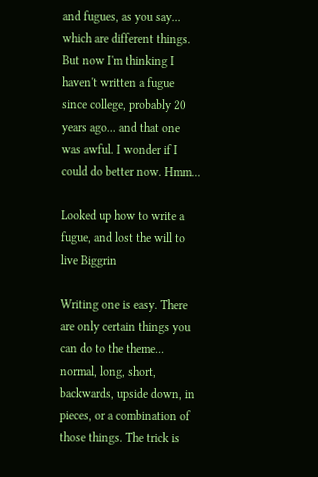and fugues, as you say... which are different things. But now I'm thinking I haven't written a fugue since college, probably 20 years ago... and that one was awful. I wonder if I could do better now. Hmm...

Looked up how to write a fugue, and lost the will to live Biggrin

Writing one is easy. There are only certain things you can do to the theme... normal, long, short, backwards, upside down, in pieces, or a combination of those things. The trick is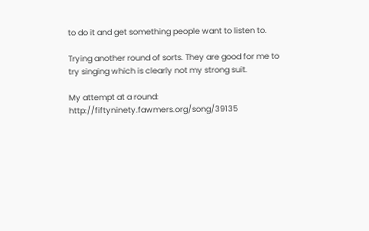to do it and get something people want to listen to.

Trying another round of sorts. They are good for me to try singing which is clearly not my strong suit.

My attempt at a round: http://fiftyninety.fawmers.org/song/39135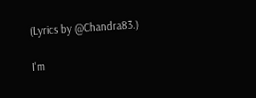(Lyrics by @Chandra83.)

I'm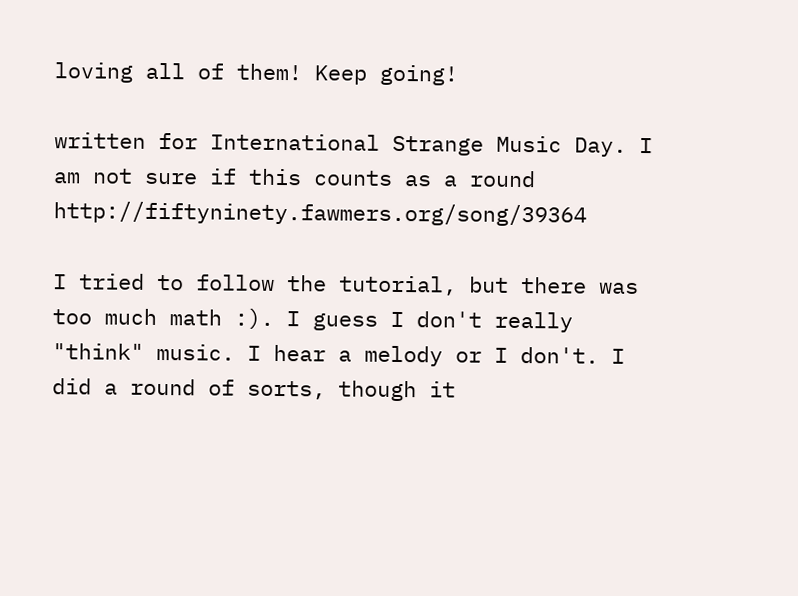loving all of them! Keep going!

written for International Strange Music Day. I am not sure if this counts as a round http://fiftyninety.fawmers.org/song/39364

I tried to follow the tutorial, but there was too much math :). I guess I don't really "think" music. I hear a melody or I don't. I did a round of sorts, though it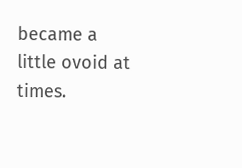became a little ovoid at times.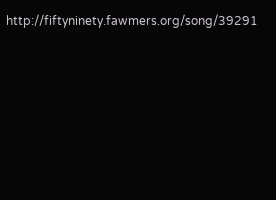http://fiftyninety.fawmers.org/song/39291